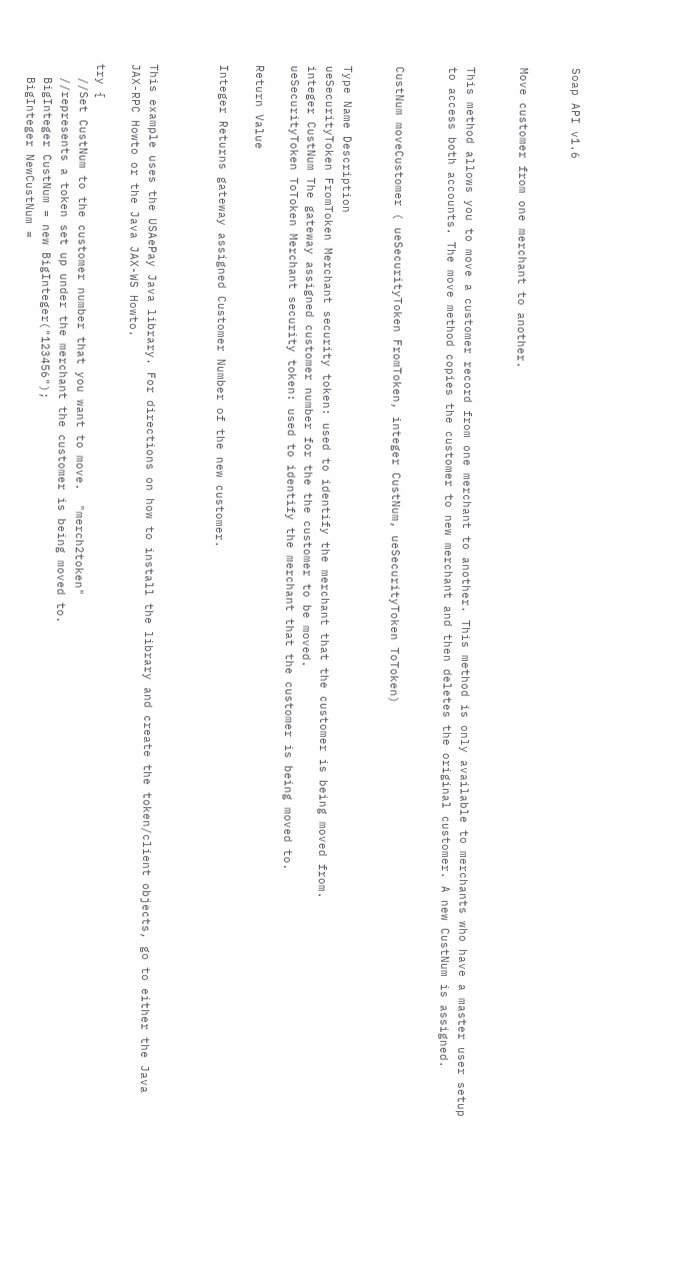Soap API v1.6


Move customer from one merchant to another.


This method allows you to move a customer record from one merchant to another. This method is only available to merchants who have a master user setup to access both accounts. The move method copies the customer to new merchant and then deletes the original customer. A new CustNum is assigned.


CustNum moveCustomer ( ueSecurityToken FromToken, integer CustNum, ueSecurityToken ToToken)


Type Name Description
ueSecurityToken FromToken Merchant security token: used to identify the merchant that the customer is being moved from.
integer CustNum The gateway assigned customer number for the the customer to be moved.
ueSecurityToken ToToken Merchant security token: used to identify the merchant that the customer is being moved to.

Return Value

Integer Returns gateway assigned Customer Number of the new customer.



This example uses the USAePay Java library. For directions on how to install the library and create the token/client objects, go to either the Java JAX-RPC Howto or the Java JAX-WS Howto.

try {
  //Set CustNum to the customer number that you want to move.  "merch2token"
  //represents a token set up under the merchant the customer is being moved to.
  BigInteger CustNum = new BigInteger("123456");
  BigInteger NewCustNum =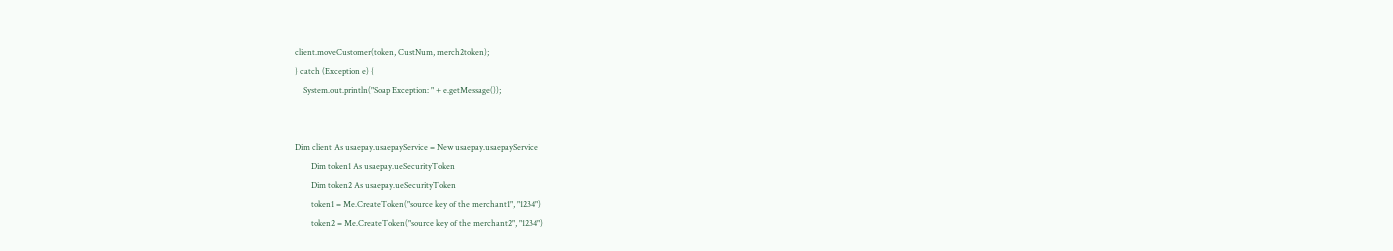client.moveCustomer(token, CustNum, merch2token);
} catch (Exception e) {
    System.out.println("Soap Exception: " + e.getMessage());


Dim client As usaepay.usaepayService = New usaepay.usaepayService
        Dim token1 As usaepay.ueSecurityToken
        Dim token2 As usaepay.ueSecurityToken
        token1 = Me.CreateToken("source key of the merchant1", "1234")
        token2 = Me.CreateToken("source key of the merchant2", "1234")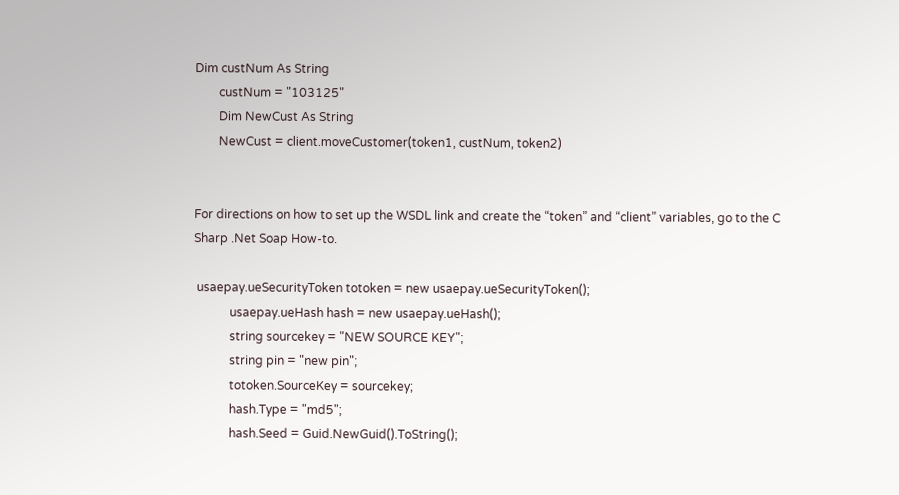Dim custNum As String
        custNum = "103125"
        Dim NewCust As String
        NewCust = client.moveCustomer(token1, custNum, token2)


For directions on how to set up the WSDL link and create the “token” and “client” variables, go to the C Sharp .Net Soap How-to.

 usaepay.ueSecurityToken totoken = new usaepay.ueSecurityToken();
            usaepay.ueHash hash = new usaepay.ueHash();
            string sourcekey = "NEW SOURCE KEY";
            string pin = "new pin";
            totoken.SourceKey = sourcekey;
            hash.Type = "md5";
            hash.Seed = Guid.NewGuid().ToString();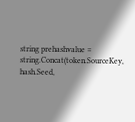string prehashvalue = string.Concat(token.SourceKey, hash.Seed,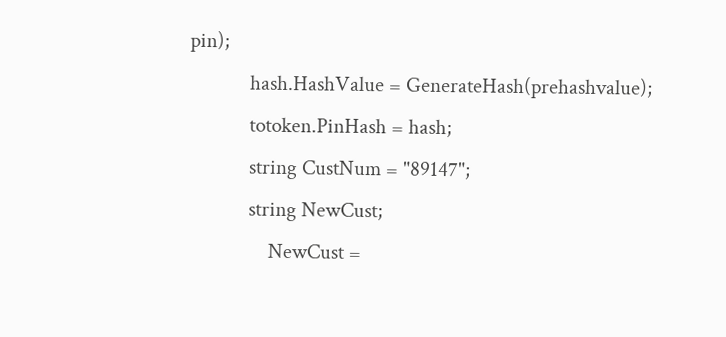pin);
            hash.HashValue = GenerateHash(prehashvalue);
            totoken.PinHash = hash;
            string CustNum = "89147";
            string NewCust;
                NewCust =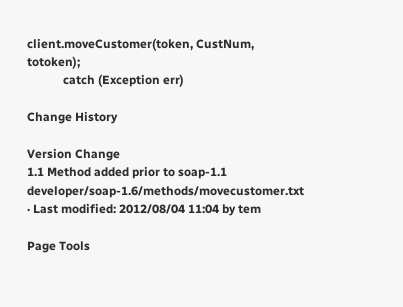client.moveCustomer(token, CustNum, totoken);
            catch (Exception err)

Change History

Version Change
1.1 Method added prior to soap-1.1
developer/soap-1.6/methods/movecustomer.txt · Last modified: 2012/08/04 11:04 by tem

Page Tools